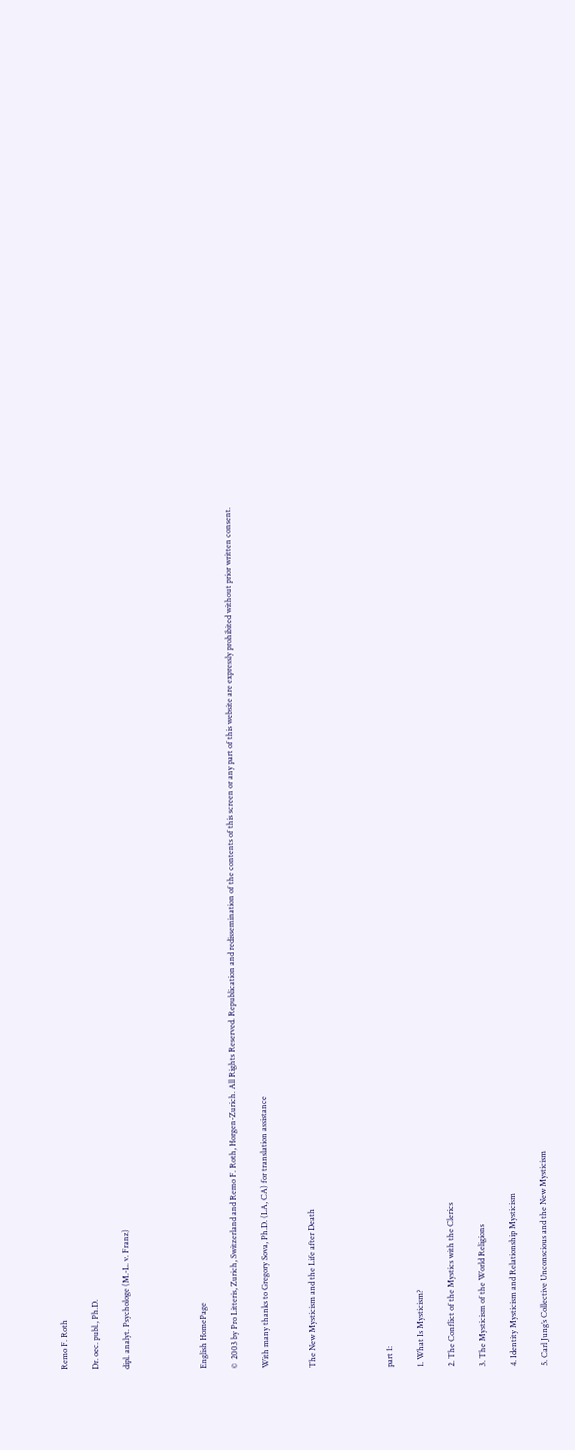Remo F. Roth

Dr. oec. publ., Ph.D.

dipl. analyt. Psychologe (M.-L. v. Franz)




English HomePage

©  2003 by Pro Litteris, Zurich, Switzerland and Remo F. Roth, Horgen-Zurich. All Rights Reserved. Republication and redissemination of the contents of this screen or any part of this website are expressly prohibited without prior written consent.

With many thanks to Gregory Sova, Ph.D. (LA, CA) for translation assistance


The New Mysticism and the Life after Death




part 1:

1. What Is Mysticism?

2. The Conflict of the Mystics with the Clerics

3. The Mysticism of the World Religions

4. Identity Mysticism and Relationship Mysticism

5. Carl Jung’s Collective Unconscious and the New Mysticism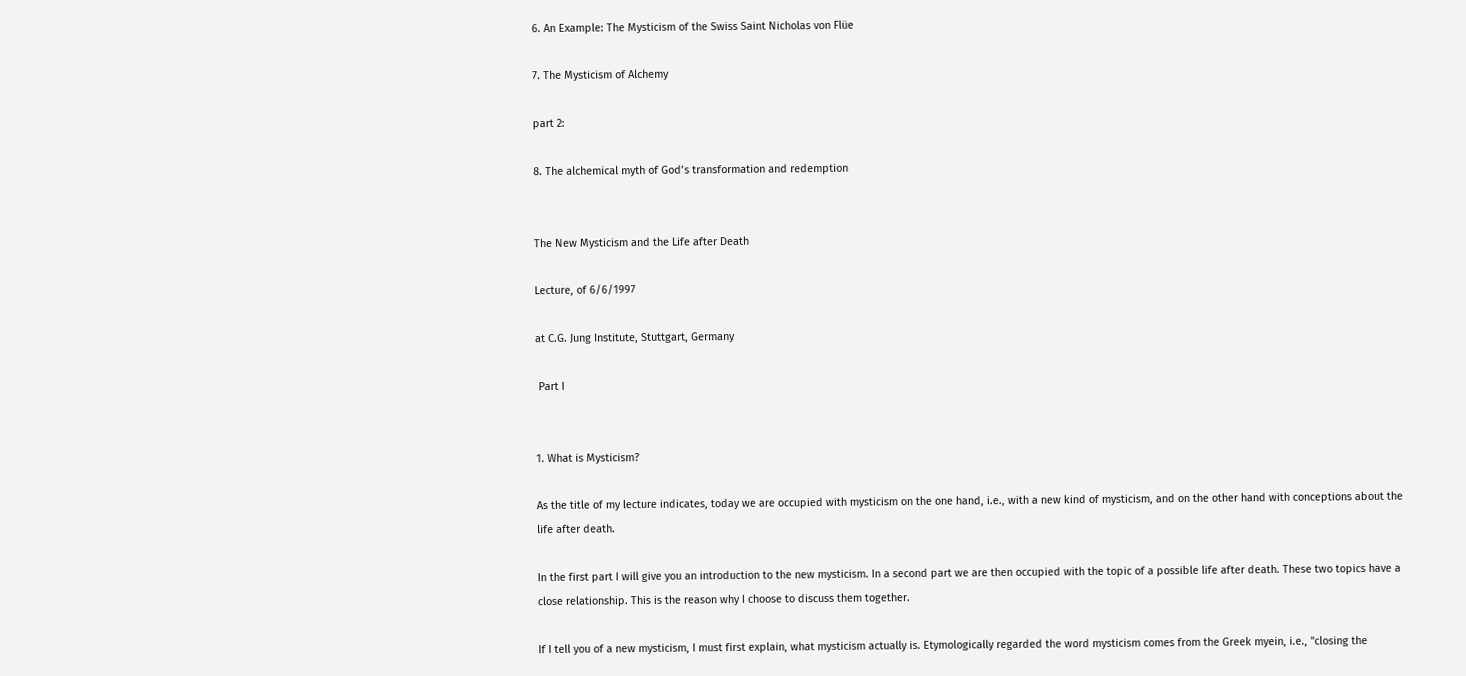6. An Example: The Mysticism of the Swiss Saint Nicholas von Flüe

7. The Mysticism of Alchemy

part 2:

8. The alchemical myth of God’s transformation and redemption


The New Mysticism and the Life after Death

Lecture, of 6/6/1997

at C.G. Jung Institute, Stuttgart, Germany

 Part I


1. What is Mysticism?

As the title of my lecture indicates, today we are occupied with mysticism on the one hand, i.e., with a new kind of mysticism, and on the other hand with conceptions about the life after death.

In the first part I will give you an introduction to the new mysticism. In a second part we are then occupied with the topic of a possible life after death. These two topics have a close relationship. This is the reason why I choose to discuss them together.

If I tell you of a new mysticism, I must first explain, what mysticism actually is. Etymologically regarded the word mysticism comes from the Greek myein, i.e., "closing the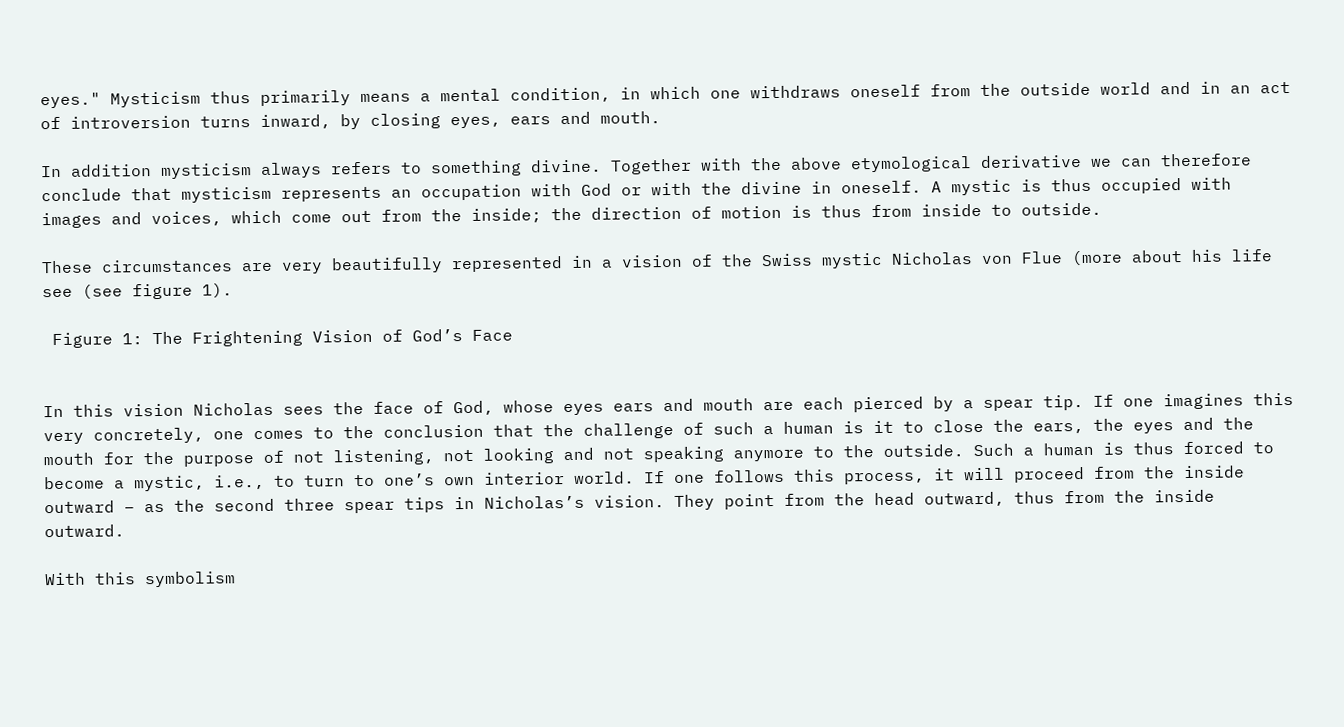eyes." Mysticism thus primarily means a mental condition, in which one withdraws oneself from the outside world and in an act of introversion turns inward, by closing eyes, ears and mouth.

In addition mysticism always refers to something divine. Together with the above etymological derivative we can therefore conclude that mysticism represents an occupation with God or with the divine in oneself. A mystic is thus occupied with images and voices, which come out from the inside; the direction of motion is thus from inside to outside.

These circumstances are very beautifully represented in a vision of the Swiss mystic Nicholas von Flue (more about his life see (see figure 1).

 Figure 1: The Frightening Vision of God’s Face


In this vision Nicholas sees the face of God, whose eyes ears and mouth are each pierced by a spear tip. If one imagines this very concretely, one comes to the conclusion that the challenge of such a human is it to close the ears, the eyes and the mouth for the purpose of not listening, not looking and not speaking anymore to the outside. Such a human is thus forced to become a mystic, i.e., to turn to one’s own interior world. If one follows this process, it will proceed from the inside outward – as the second three spear tips in Nicholas’s vision. They point from the head outward, thus from the inside outward.

With this symbolism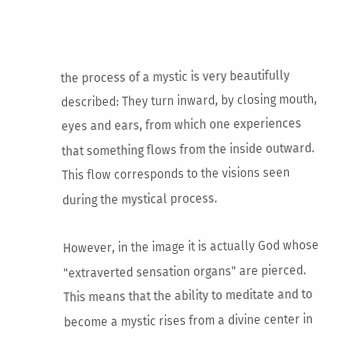the process of a mystic is very beautifully described: They turn inward, by closing mouth, eyes and ears, from which one experiences that something flows from the inside outward. This flow corresponds to the visions seen during the mystical process.

However, in the image it is actually God whose "extraverted sensation organs" are pierced. This means that the ability to meditate and to become a mystic rises from a divine center in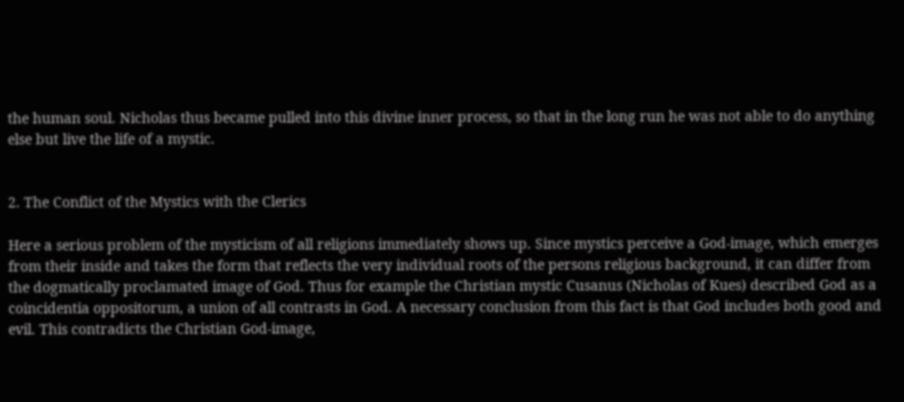the human soul. Nicholas thus became pulled into this divine inner process, so that in the long run he was not able to do anything else but live the life of a mystic.


2. The Conflict of the Mystics with the Clerics

Here a serious problem of the mysticism of all religions immediately shows up. Since mystics perceive a God-image, which emerges from their inside and takes the form that reflects the very individual roots of the persons religious background, it can differ from the dogmatically proclamated image of God. Thus for example the Christian mystic Cusanus (Nicholas of Kues) described God as a coincidentia oppositorum, a union of all contrasts in God. A necessary conclusion from this fact is that God includes both good and evil. This contradicts the Christian God-image,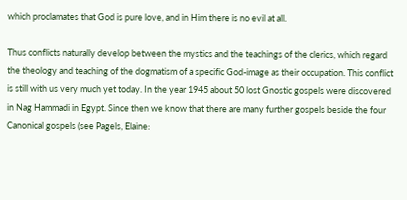which proclamates that God is pure love, and in Him there is no evil at all.

Thus conflicts naturally develop between the mystics and the teachings of the clerics, which regard the theology and teaching of the dogmatism of a specific God-image as their occupation. This conflict is still with us very much yet today. In the year 1945 about 50 lost Gnostic gospels were discovered in Nag Hammadi in Egypt. Since then we know that there are many further gospels beside the four Canonical gospels (see Pagels, Elaine: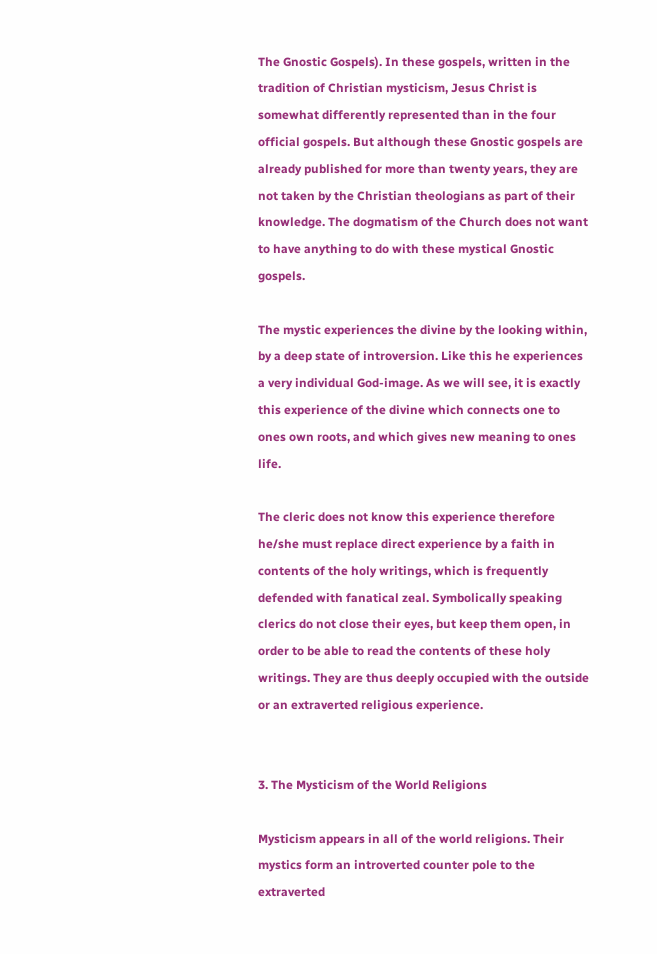The Gnostic Gospels). In these gospels, written in the tradition of Christian mysticism, Jesus Christ is somewhat differently represented than in the four official gospels. But although these Gnostic gospels are already published for more than twenty years, they are not taken by the Christian theologians as part of their knowledge. The dogmatism of the Church does not want to have anything to do with these mystical Gnostic gospels.

The mystic experiences the divine by the looking within, by a deep state of introversion. Like this he experiences a very individual God-image. As we will see, it is exactly this experience of the divine which connects one to ones own roots, and which gives new meaning to ones life.

The cleric does not know this experience therefore he/she must replace direct experience by a faith in contents of the holy writings, which is frequently defended with fanatical zeal. Symbolically speaking clerics do not close their eyes, but keep them open, in order to be able to read the contents of these holy writings. They are thus deeply occupied with the outside or an extraverted religious experience.


3. The Mysticism of the World Religions

Mysticism appears in all of the world religions. Their mystics form an introverted counter pole to the extraverted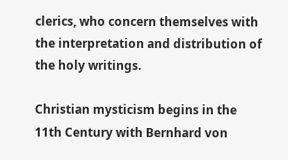clerics, who concern themselves with the interpretation and distribution of the holy writings.

Christian mysticism begins in the 11th Century with Bernhard von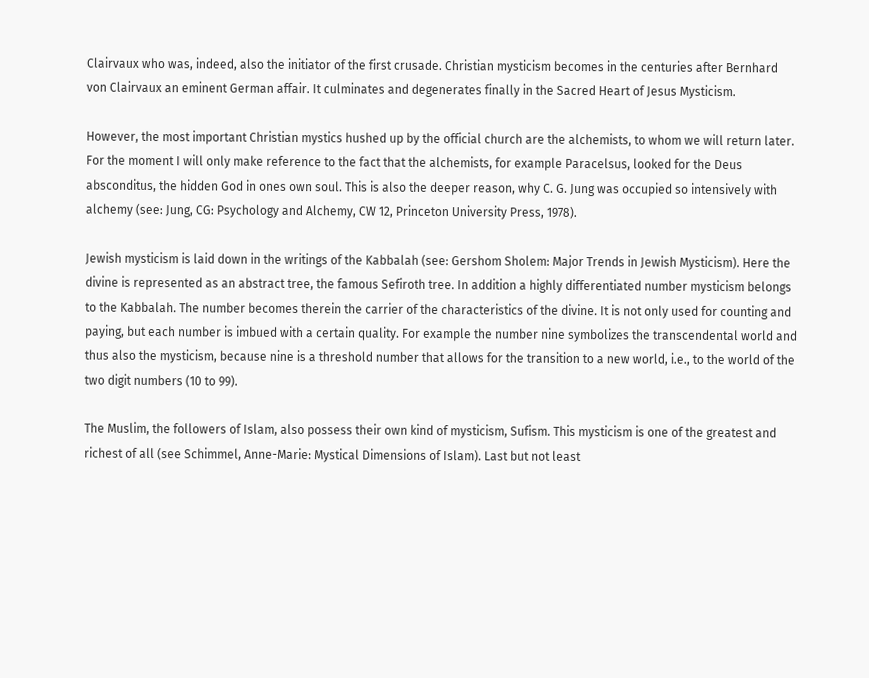Clairvaux who was, indeed, also the initiator of the first crusade. Christian mysticism becomes in the centuries after Bernhard von Clairvaux an eminent German affair. It culminates and degenerates finally in the Sacred Heart of Jesus Mysticism.

However, the most important Christian mystics hushed up by the official church are the alchemists, to whom we will return later. For the moment I will only make reference to the fact that the alchemists, for example Paracelsus, looked for the Deus absconditus, the hidden God in ones own soul. This is also the deeper reason, why C. G. Jung was occupied so intensively with alchemy (see: Jung, CG: Psychology and Alchemy, CW 12, Princeton University Press, 1978).

Jewish mysticism is laid down in the writings of the Kabbalah (see: Gershom Sholem: Major Trends in Jewish Mysticism). Here the divine is represented as an abstract tree, the famous Sefiroth tree. In addition a highly differentiated number mysticism belongs to the Kabbalah. The number becomes therein the carrier of the characteristics of the divine. It is not only used for counting and paying, but each number is imbued with a certain quality. For example the number nine symbolizes the transcendental world and thus also the mysticism, because nine is a threshold number that allows for the transition to a new world, i.e., to the world of the two digit numbers (10 to 99).

The Muslim, the followers of Islam, also possess their own kind of mysticism, Sufism. This mysticism is one of the greatest and richest of all (see Schimmel, Anne-Marie: Mystical Dimensions of Islam). Last but not least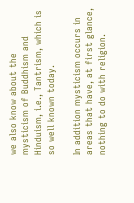we also know about the mysticism of Buddhism and Hinduism, i.e., Tantrism, which is so well known today.

In addition mysticism occurs in areas that have, at first glance, nothing to do with religion.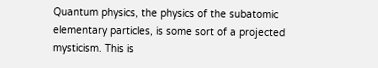Quantum physics, the physics of the subatomic elementary particles, is some sort of a projected mysticism. This is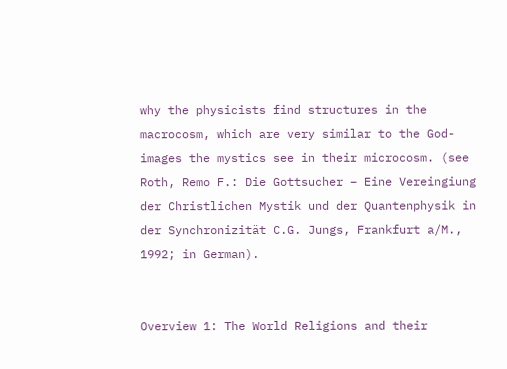why the physicists find structures in the macrocosm, which are very similar to the God-images the mystics see in their microcosm. (see Roth, Remo F.: Die Gottsucher – Eine Vereingiung der Christlichen Mystik und der Quantenphysik in der Synchronizität C.G. Jungs, Frankfurt a/M., 1992; in German).


Overview 1: The World Religions and their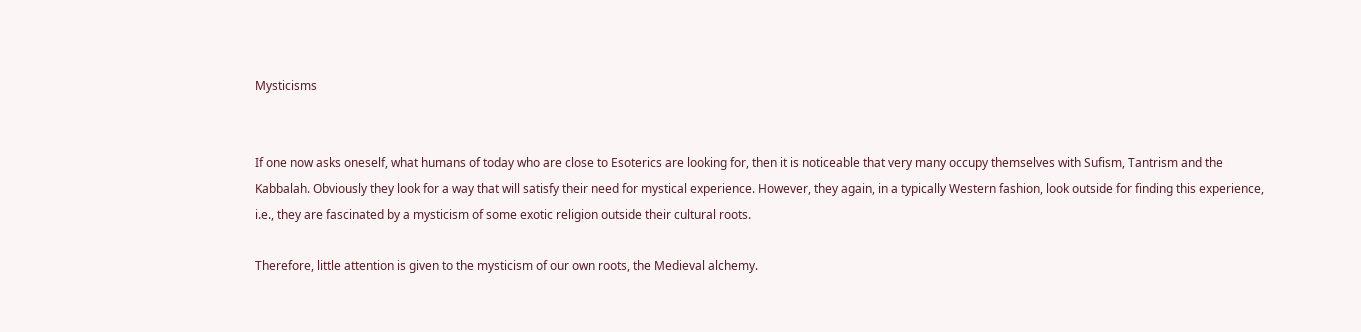Mysticisms


If one now asks oneself, what humans of today who are close to Esoterics are looking for, then it is noticeable that very many occupy themselves with Sufism, Tantrism and the Kabbalah. Obviously they look for a way that will satisfy their need for mystical experience. However, they again, in a typically Western fashion, look outside for finding this experience, i.e., they are fascinated by a mysticism of some exotic religion outside their cultural roots.

Therefore, little attention is given to the mysticism of our own roots, the Medieval alchemy.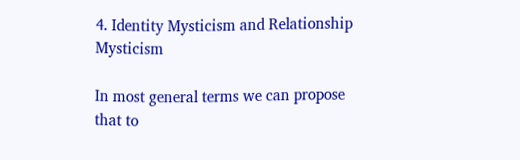4. Identity Mysticism and Relationship Mysticism

In most general terms we can propose that to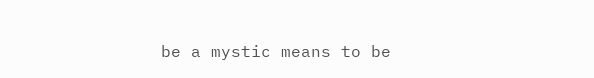be a mystic means to be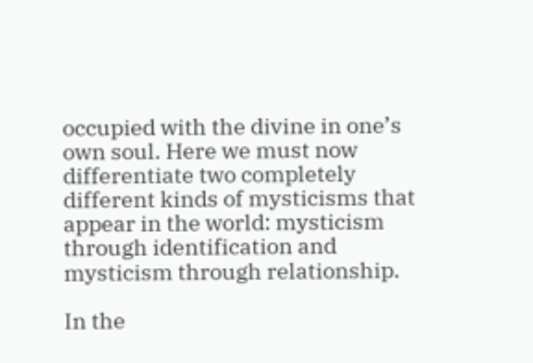occupied with the divine in one’s own soul. Here we must now differentiate two completely different kinds of mysticisms that appear in the world: mysticism through identification and mysticism through relationship.

In the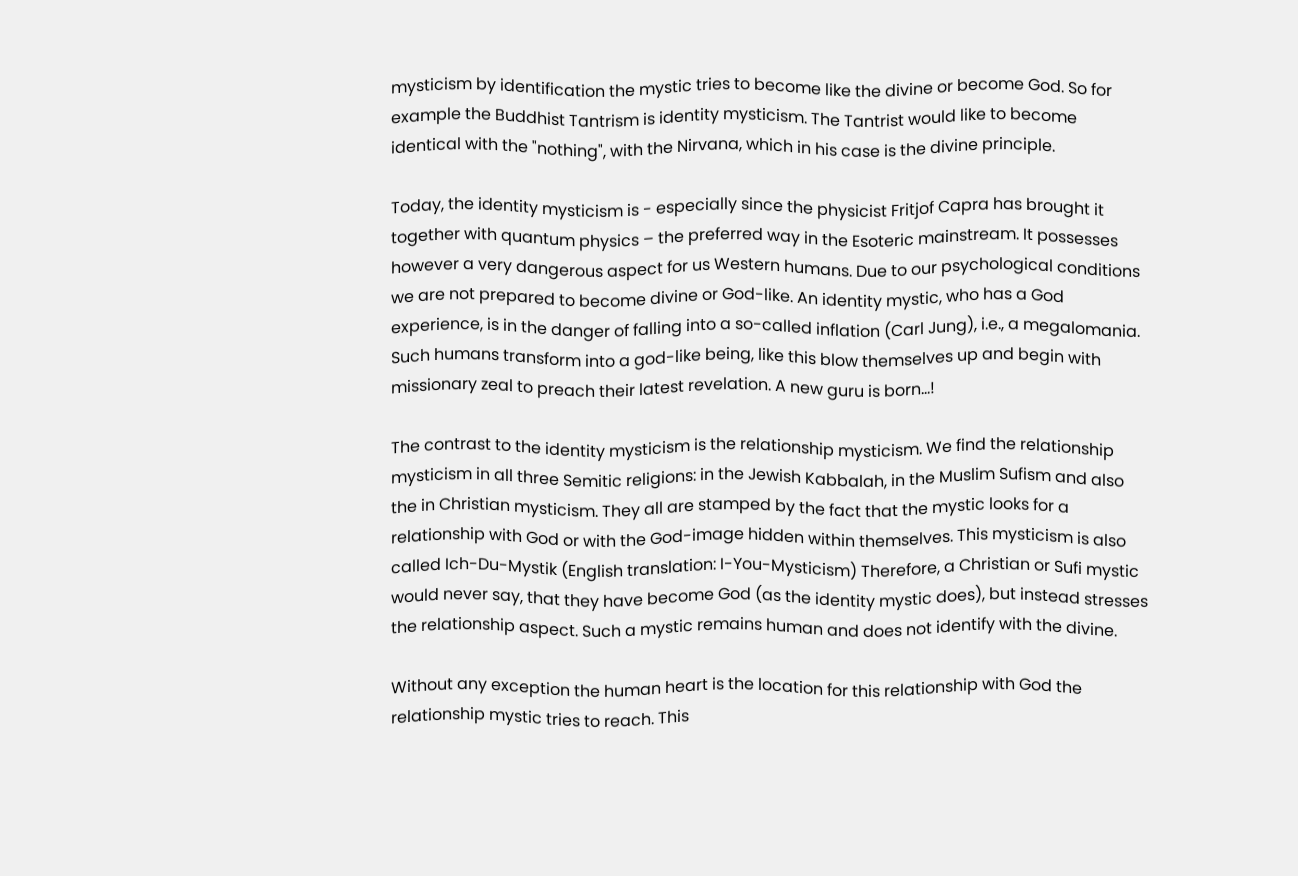mysticism by identification the mystic tries to become like the divine or become God. So for example the Buddhist Tantrism is identity mysticism. The Tantrist would like to become identical with the "nothing", with the Nirvana, which in his case is the divine principle.

Today, the identity mysticism is - especially since the physicist Fritjof Capra has brought it together with quantum physics – the preferred way in the Esoteric mainstream. It possesses however a very dangerous aspect for us Western humans. Due to our psychological conditions we are not prepared to become divine or God-like. An identity mystic, who has a God experience, is in the danger of falling into a so-called inflation (Carl Jung), i.e., a megalomania. Such humans transform into a god-like being, like this blow themselves up and begin with missionary zeal to preach their latest revelation. A new guru is born…!

The contrast to the identity mysticism is the relationship mysticism. We find the relationship mysticism in all three Semitic religions: in the Jewish Kabbalah, in the Muslim Sufism and also the in Christian mysticism. They all are stamped by the fact that the mystic looks for a relationship with God or with the God-image hidden within themselves. This mysticism is also called Ich-Du-Mystik (English translation: I-You-Mysticism) Therefore, a Christian or Sufi mystic would never say, that they have become God (as the identity mystic does), but instead stresses the relationship aspect. Such a mystic remains human and does not identify with the divine.

Without any exception the human heart is the location for this relationship with God the relationship mystic tries to reach. This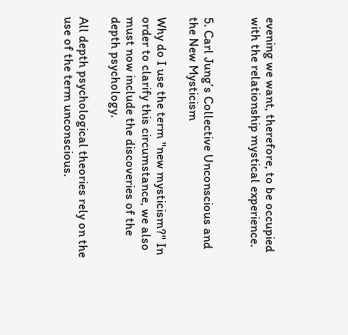evening we want, therefore, to be occupied with the relationship mystical experience.


5. Carl Jung’s Collective Unconscious and the New Mysticism

Why do I use the term "new mysticism?" In order to clarify this circumstance, we also must now include the discoveries of the depth psychology.

All depth psychological theories rely on the use of the term unconscious.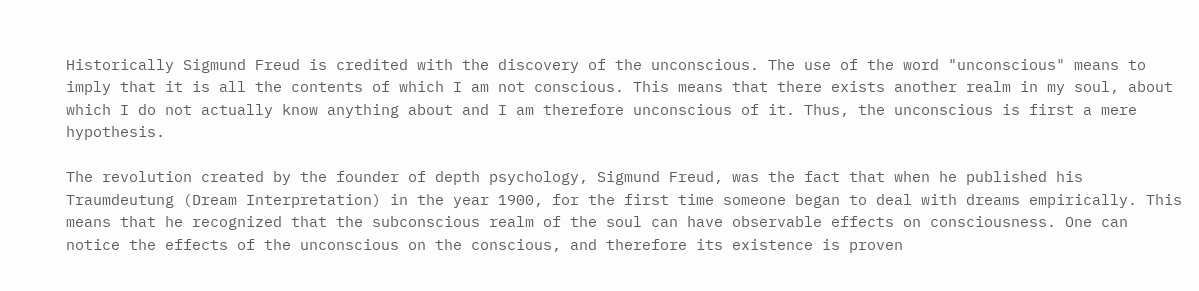Historically Sigmund Freud is credited with the discovery of the unconscious. The use of the word "unconscious" means to imply that it is all the contents of which I am not conscious. This means that there exists another realm in my soul, about which I do not actually know anything about and I am therefore unconscious of it. Thus, the unconscious is first a mere hypothesis.

The revolution created by the founder of depth psychology, Sigmund Freud, was the fact that when he published his Traumdeutung (Dream Interpretation) in the year 1900, for the first time someone began to deal with dreams empirically. This means that he recognized that the subconscious realm of the soul can have observable effects on consciousness. One can notice the effects of the unconscious on the conscious, and therefore its existence is proven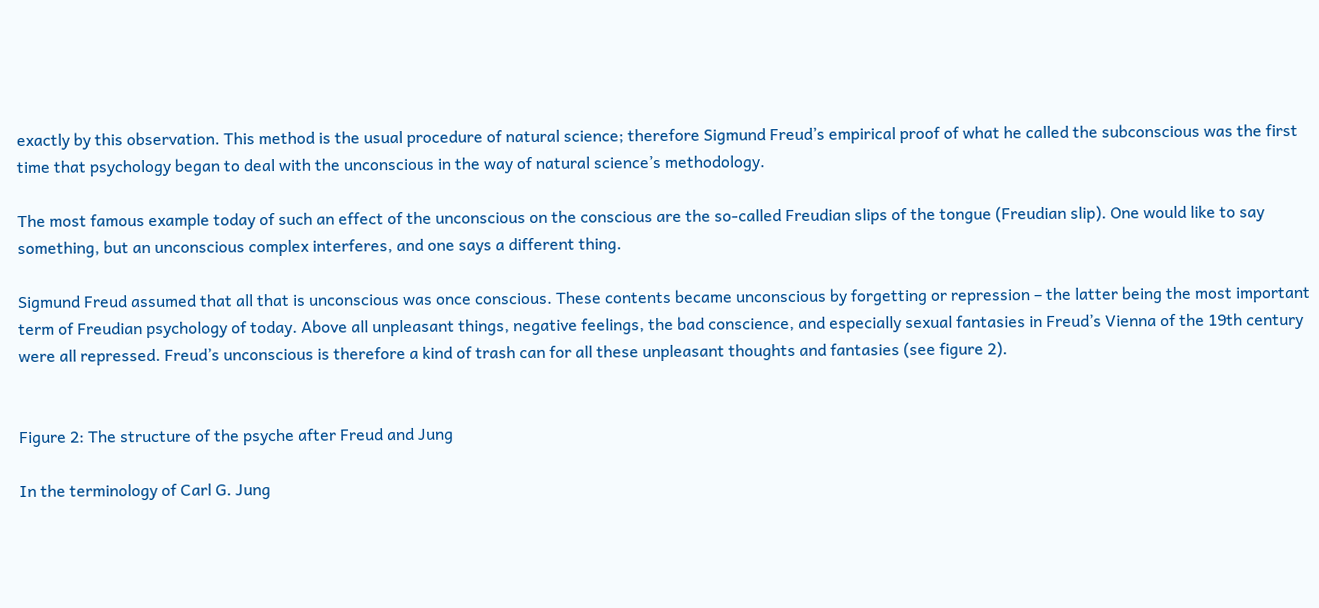exactly by this observation. This method is the usual procedure of natural science; therefore Sigmund Freud’s empirical proof of what he called the subconscious was the first time that psychology began to deal with the unconscious in the way of natural science’s methodology.

The most famous example today of such an effect of the unconscious on the conscious are the so-called Freudian slips of the tongue (Freudian slip). One would like to say something, but an unconscious complex interferes, and one says a different thing.

Sigmund Freud assumed that all that is unconscious was once conscious. These contents became unconscious by forgetting or repression – the latter being the most important term of Freudian psychology of today. Above all unpleasant things, negative feelings, the bad conscience, and especially sexual fantasies in Freud’s Vienna of the 19th century were all repressed. Freud’s unconscious is therefore a kind of trash can for all these unpleasant thoughts and fantasies (see figure 2).


Figure 2: The structure of the psyche after Freud and Jung

In the terminology of Carl G. Jung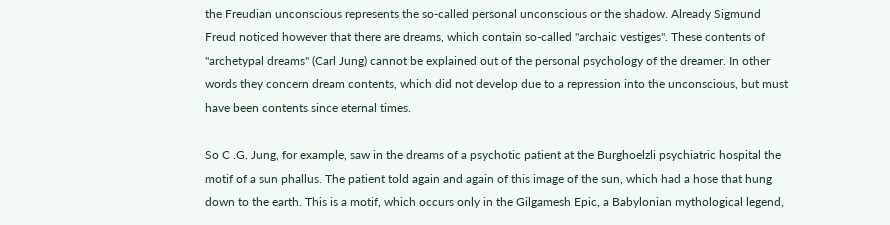the Freudian unconscious represents the so-called personal unconscious or the shadow. Already Sigmund Freud noticed however that there are dreams, which contain so-called "archaic vestiges". These contents of "archetypal dreams" (Carl Jung) cannot be explained out of the personal psychology of the dreamer. In other words they concern dream contents, which did not develop due to a repression into the unconscious, but must have been contents since eternal times.

So C .G. Jung, for example, saw in the dreams of a psychotic patient at the Burghoelzli psychiatric hospital the motif of a sun phallus. The patient told again and again of this image of the sun, which had a hose that hung down to the earth. This is a motif, which occurs only in the Gilgamesh Epic, a Babylonian mythological legend,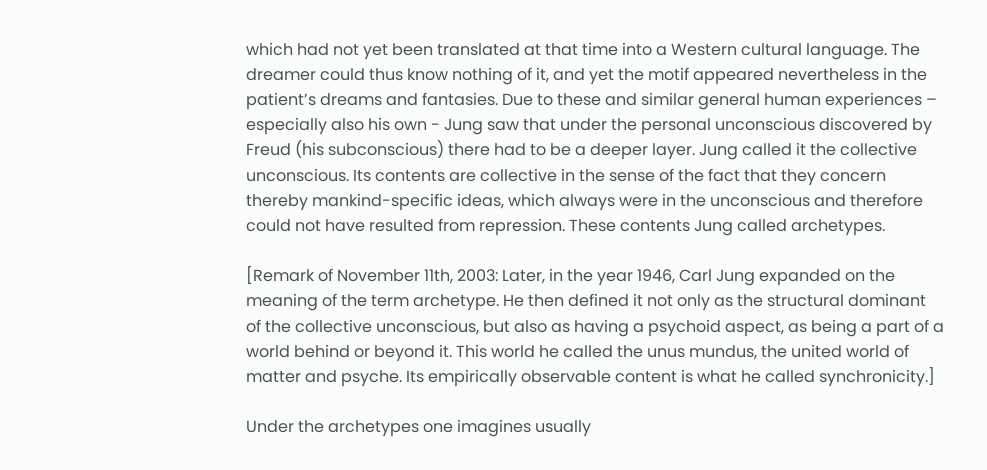which had not yet been translated at that time into a Western cultural language. The dreamer could thus know nothing of it, and yet the motif appeared nevertheless in the patient’s dreams and fantasies. Due to these and similar general human experiences – especially also his own - Jung saw that under the personal unconscious discovered by Freud (his subconscious) there had to be a deeper layer. Jung called it the collective unconscious. Its contents are collective in the sense of the fact that they concern thereby mankind-specific ideas, which always were in the unconscious and therefore could not have resulted from repression. These contents Jung called archetypes.

[Remark of November 11th, 2003: Later, in the year 1946, Carl Jung expanded on the meaning of the term archetype. He then defined it not only as the structural dominant of the collective unconscious, but also as having a psychoid aspect, as being a part of a world behind or beyond it. This world he called the unus mundus, the united world of matter and psyche. Its empirically observable content is what he called synchronicity.]

Under the archetypes one imagines usually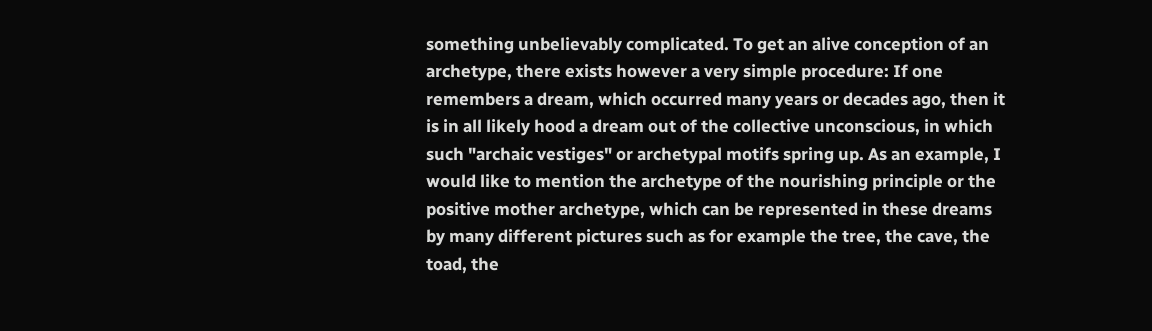something unbelievably complicated. To get an alive conception of an archetype, there exists however a very simple procedure: If one remembers a dream, which occurred many years or decades ago, then it is in all likely hood a dream out of the collective unconscious, in which such "archaic vestiges" or archetypal motifs spring up. As an example, I would like to mention the archetype of the nourishing principle or the positive mother archetype, which can be represented in these dreams by many different pictures such as for example the tree, the cave, the toad, the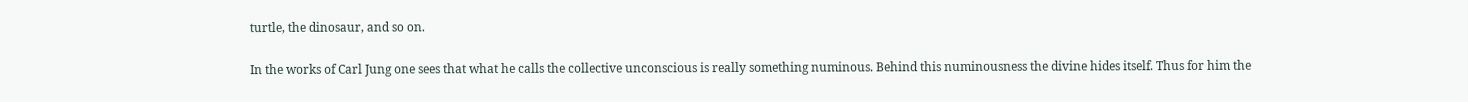turtle, the dinosaur, and so on.

In the works of Carl Jung one sees that what he calls the collective unconscious is really something numinous. Behind this numinousness the divine hides itself. Thus for him the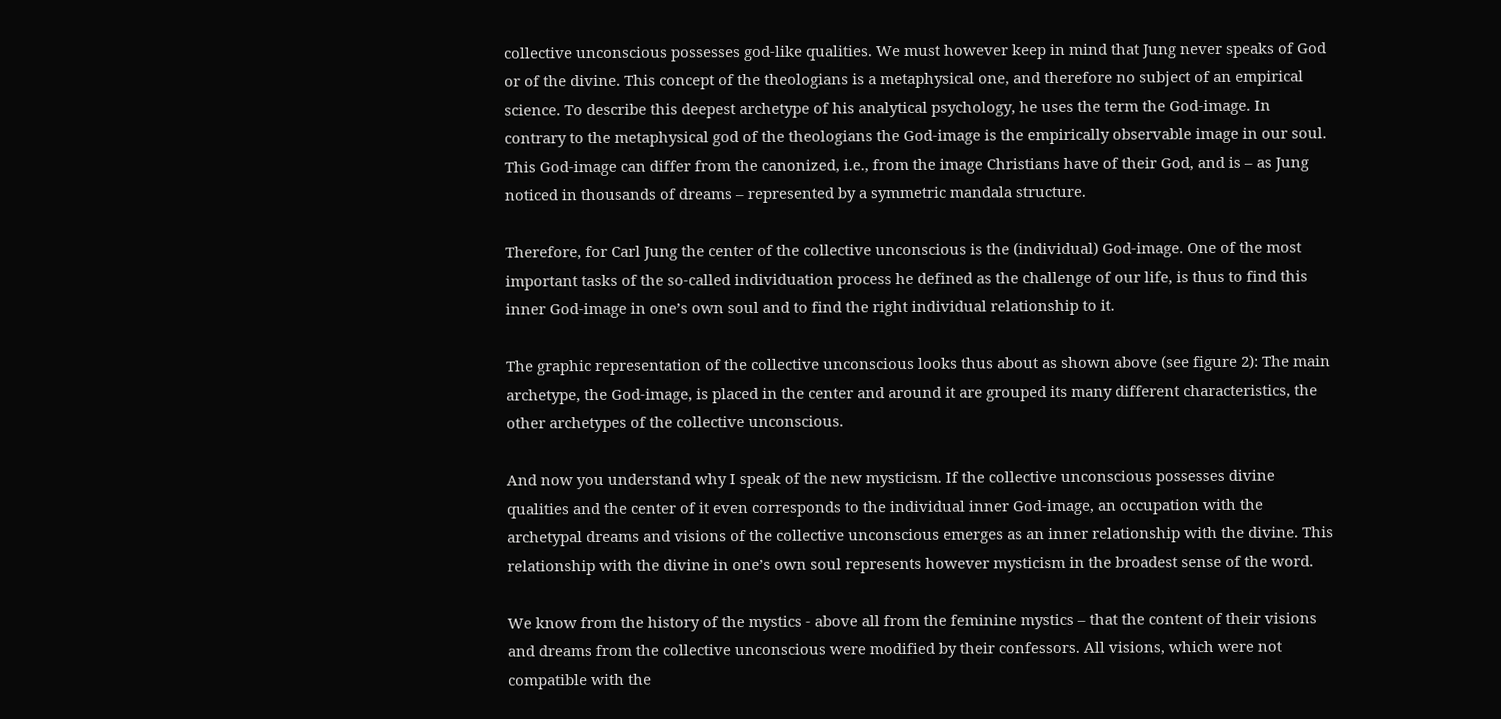collective unconscious possesses god-like qualities. We must however keep in mind that Jung never speaks of God or of the divine. This concept of the theologians is a metaphysical one, and therefore no subject of an empirical science. To describe this deepest archetype of his analytical psychology, he uses the term the God-image. In contrary to the metaphysical god of the theologians the God-image is the empirically observable image in our soul. This God-image can differ from the canonized, i.e., from the image Christians have of their God, and is – as Jung noticed in thousands of dreams – represented by a symmetric mandala structure.

Therefore, for Carl Jung the center of the collective unconscious is the (individual) God-image. One of the most important tasks of the so-called individuation process he defined as the challenge of our life, is thus to find this inner God-image in one’s own soul and to find the right individual relationship to it.

The graphic representation of the collective unconscious looks thus about as shown above (see figure 2): The main archetype, the God-image, is placed in the center and around it are grouped its many different characteristics, the other archetypes of the collective unconscious.

And now you understand why I speak of the new mysticism. If the collective unconscious possesses divine qualities and the center of it even corresponds to the individual inner God-image, an occupation with the archetypal dreams and visions of the collective unconscious emerges as an inner relationship with the divine. This relationship with the divine in one’s own soul represents however mysticism in the broadest sense of the word.

We know from the history of the mystics - above all from the feminine mystics – that the content of their visions and dreams from the collective unconscious were modified by their confessors. All visions, which were not compatible with the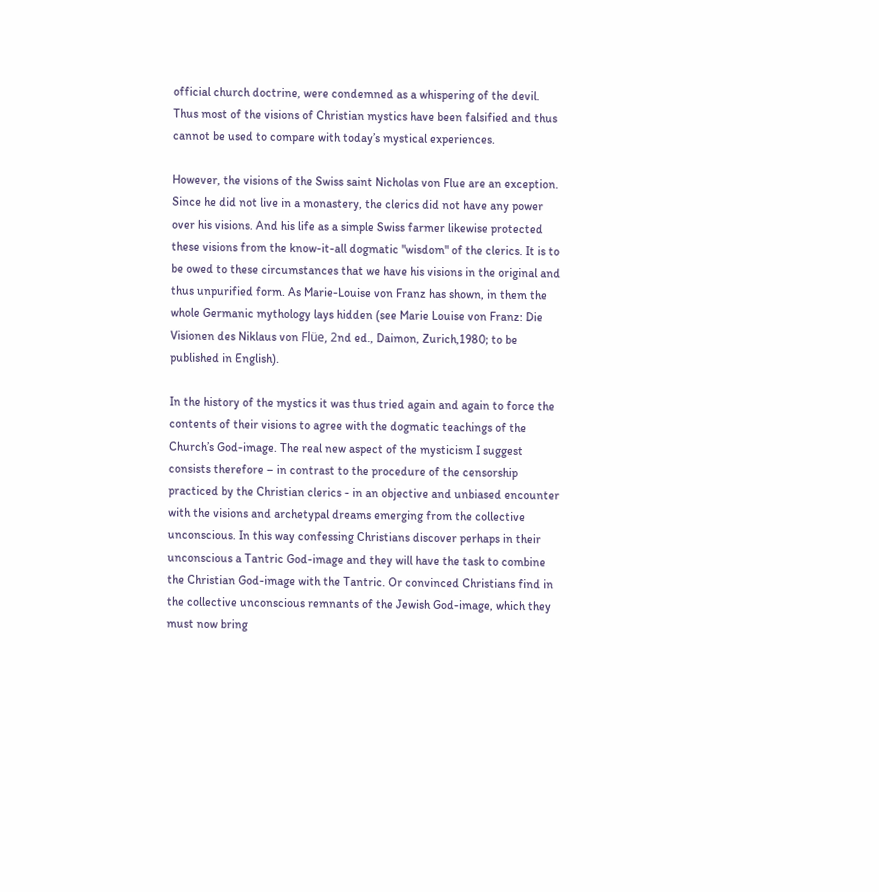official church doctrine, were condemned as a whispering of the devil.  Thus most of the visions of Christian mystics have been falsified and thus cannot be used to compare with today’s mystical experiences.

However, the visions of the Swiss saint Nicholas von Flue are an exception. Since he did not live in a monastery, the clerics did not have any power over his visions. And his life as a simple Swiss farmer likewise protected these visions from the know-it-all dogmatic "wisdom" of the clerics. It is to be owed to these circumstances that we have his visions in the original and thus unpurified form. As Marie-Louise von Franz has shown, in them the whole Germanic mythology lays hidden (see Marie Louise von Franz: Die Visionen des Niklaus von Flüe, 2nd ed., Daimon, Zurich,1980; to be published in English).

In the history of the mystics it was thus tried again and again to force the contents of their visions to agree with the dogmatic teachings of the Church’s God-image. The real new aspect of the mysticism I suggest consists therefore – in contrast to the procedure of the censorship practiced by the Christian clerics - in an objective and unbiased encounter with the visions and archetypal dreams emerging from the collective unconscious. In this way confessing Christians discover perhaps in their unconscious a Tantric God-image and they will have the task to combine the Christian God-image with the Tantric. Or convinced Christians find in the collective unconscious remnants of the Jewish God-image, which they must now bring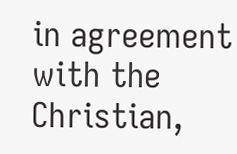in agreement with the Christian,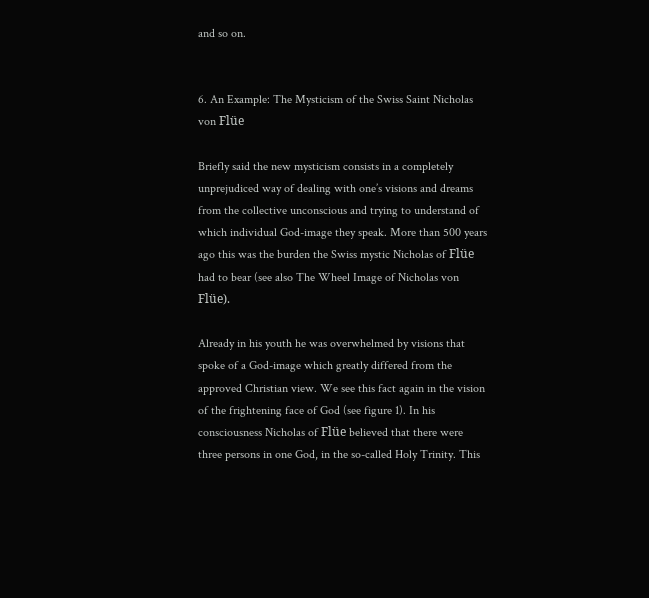and so on.


6. An Example: The Mysticism of the Swiss Saint Nicholas von Flüe

Briefly said the new mysticism consists in a completely unprejudiced way of dealing with one’s visions and dreams from the collective unconscious and trying to understand of which individual God-image they speak. More than 500 years ago this was the burden the Swiss mystic Nicholas of Flüe had to bear (see also The Wheel Image of Nicholas von Flüe).

Already in his youth he was overwhelmed by visions that spoke of a God-image which greatly differed from the approved Christian view. We see this fact again in the vision of the frightening face of God (see figure 1). In his consciousness Nicholas of Flüe believed that there were three persons in one God, in the so-called Holy Trinity. This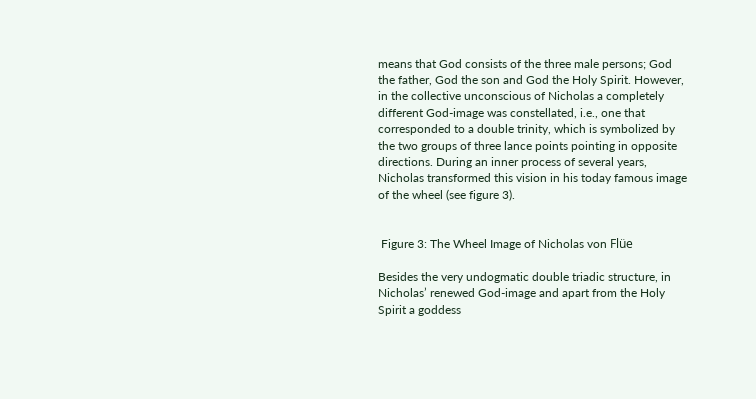means that God consists of the three male persons; God the father, God the son and God the Holy Spirit. However, in the collective unconscious of Nicholas a completely different God-image was constellated, i.e., one that corresponded to a double trinity, which is symbolized by the two groups of three lance points pointing in opposite directions. During an inner process of several years, Nicholas transformed this vision in his today famous image of the wheel (see figure 3).


 Figure 3: The Wheel Image of Nicholas von Flüe

Besides the very undogmatic double triadic structure, in Nicholas’ renewed God-image and apart from the Holy Spirit a goddess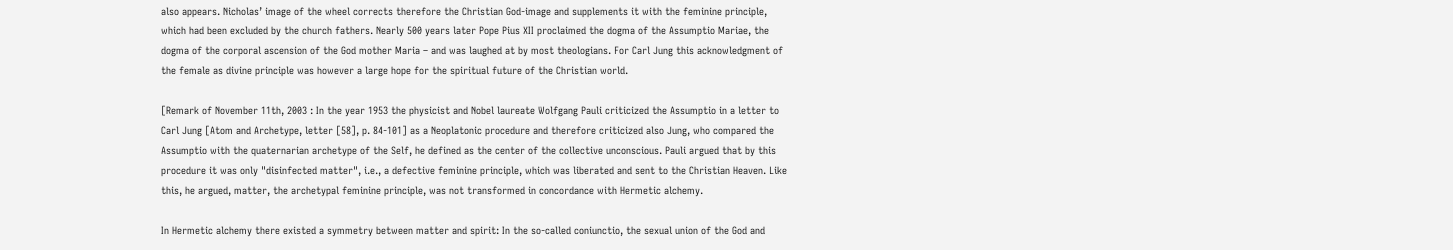also appears. Nicholas’ image of the wheel corrects therefore the Christian God-image and supplements it with the feminine principle, which had been excluded by the church fathers. Nearly 500 years later Pope Pius XII proclaimed the dogma of the Assumptio Mariae, the dogma of the corporal ascension of the God mother Maria – and was laughed at by most theologians. For Carl Jung this acknowledgment of the female as divine principle was however a large hope for the spiritual future of the Christian world.

[Remark of November 11th, 2003 : In the year 1953 the physicist and Nobel laureate Wolfgang Pauli criticized the Assumptio in a letter to Carl Jung [Atom and Archetype, letter [58], p. 84-101] as a Neoplatonic procedure and therefore criticized also Jung, who compared the Assumptio with the quaternarian archetype of the Self, he defined as the center of the collective unconscious. Pauli argued that by this procedure it was only "disinfected matter", i.e., a defective feminine principle, which was liberated and sent to the Christian Heaven. Like this, he argued, matter, the archetypal feminine principle, was not transformed in concordance with Hermetic alchemy.

In Hermetic alchemy there existed a symmetry between matter and spirit: In the so-called coniunctio, the sexual union of the God and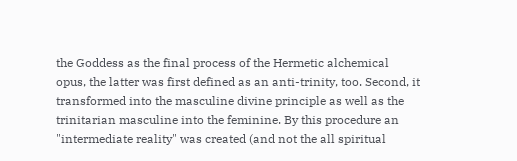the Goddess as the final process of the Hermetic alchemical opus, the latter was first defined as an anti-trinity, too. Second, it transformed into the masculine divine principle as well as the trinitarian masculine into the feminine. By this procedure an "intermediate reality" was created (and not the all spiritual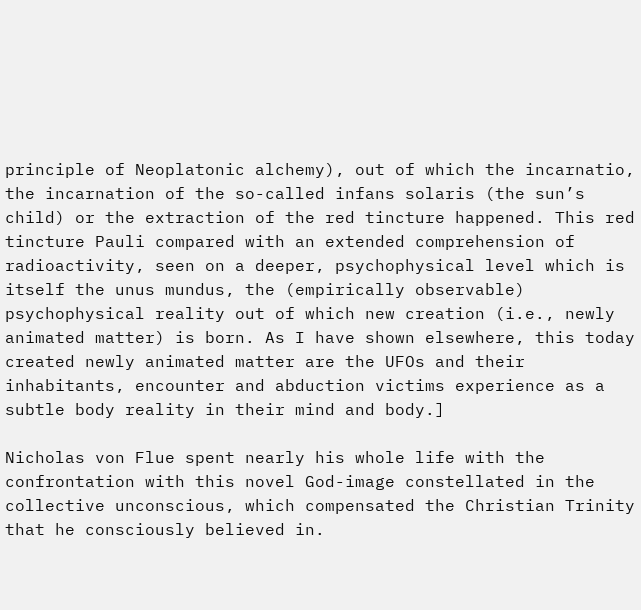principle of Neoplatonic alchemy), out of which the incarnatio, the incarnation of the so-called infans solaris (the sun’s child) or the extraction of the red tincture happened. This red tincture Pauli compared with an extended comprehension of radioactivity, seen on a deeper, psychophysical level which is itself the unus mundus, the (empirically observable) psychophysical reality out of which new creation (i.e., newly animated matter) is born. As I have shown elsewhere, this today created newly animated matter are the UFOs and their inhabitants, encounter and abduction victims experience as a subtle body reality in their mind and body.]

Nicholas von Flue spent nearly his whole life with the confrontation with this novel God-image constellated in the collective unconscious, which compensated the Christian Trinity that he consciously believed in.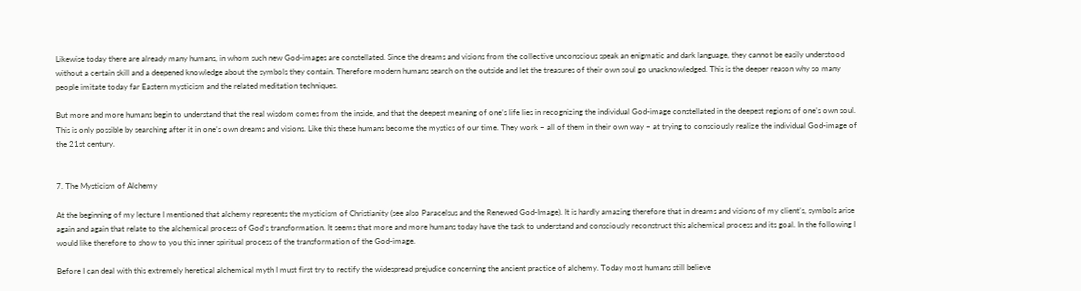Likewise today there are already many humans, in whom such new God-images are constellated. Since the dreams and visions from the collective unconscious speak an enigmatic and dark language, they cannot be easily understood without a certain skill and a deepened knowledge about the symbols they contain. Therefore modern humans search on the outside and let the treasures of their own soul go unacknowledged. This is the deeper reason why so many people imitate today far Eastern mysticism and the related meditation techniques.

But more and more humans begin to understand that the real wisdom comes from the inside, and that the deepest meaning of one’s life lies in recognizing the individual God-image constellated in the deepest regions of one’s own soul. This is only possible by searching after it in one’s own dreams and visions. Like this these humans become the mystics of our time. They work – all of them in their own way – at trying to consciously realize the individual God-image of the 21st century.


7. The Mysticism of Alchemy

At the beginning of my lecture I mentioned that alchemy represents the mysticism of Christianity (see also Paracelsus and the Renewed God-Image). It is hardly amazing therefore that in dreams and visions of my client’s, symbols arise again and again that relate to the alchemical process of God’s transformation. It seems that more and more humans today have the task to understand and consciously reconstruct this alchemical process and its goal. In the following I would like therefore to show to you this inner spiritual process of the transformation of the God-image.

Before I can deal with this extremely heretical alchemical myth I must first try to rectify the widespread prejudice concerning the ancient practice of alchemy. Today most humans still believe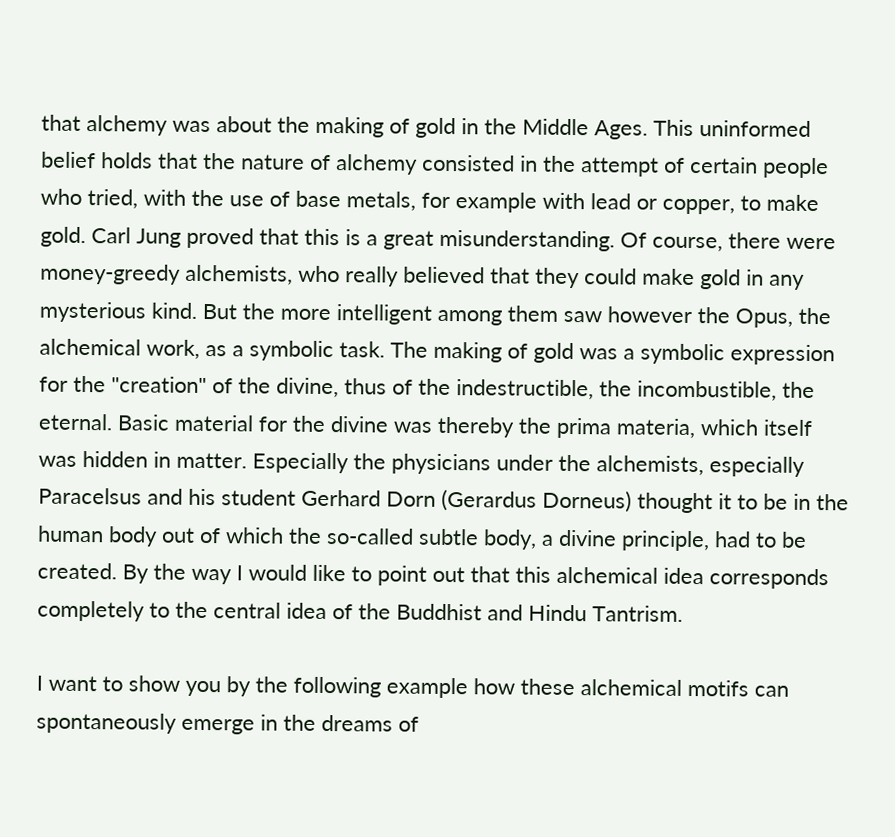that alchemy was about the making of gold in the Middle Ages. This uninformed belief holds that the nature of alchemy consisted in the attempt of certain people who tried, with the use of base metals, for example with lead or copper, to make gold. Carl Jung proved that this is a great misunderstanding. Of course, there were money-greedy alchemists, who really believed that they could make gold in any mysterious kind. But the more intelligent among them saw however the Opus, the alchemical work, as a symbolic task. The making of gold was a symbolic expression for the "creation" of the divine, thus of the indestructible, the incombustible, the eternal. Basic material for the divine was thereby the prima materia, which itself was hidden in matter. Especially the physicians under the alchemists, especially Paracelsus and his student Gerhard Dorn (Gerardus Dorneus) thought it to be in the human body out of which the so-called subtle body, a divine principle, had to be created. By the way I would like to point out that this alchemical idea corresponds completely to the central idea of the Buddhist and Hindu Tantrism.

I want to show you by the following example how these alchemical motifs can spontaneously emerge in the dreams of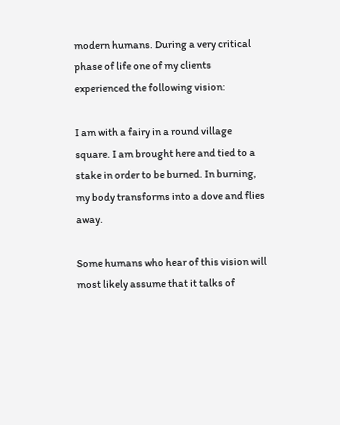modern humans. During a very critical phase of life one of my clients experienced the following vision:

I am with a fairy in a round village square. I am brought here and tied to a stake in order to be burned. In burning, my body transforms into a dove and flies away.

Some humans who hear of this vision will most likely assume that it talks of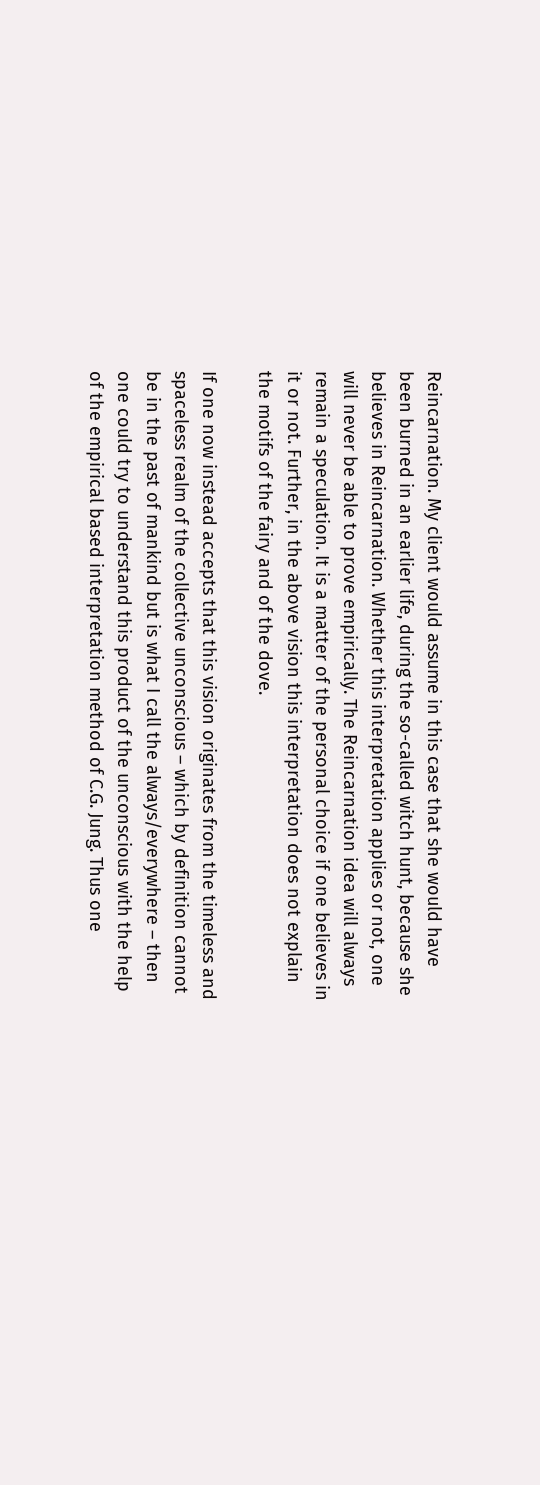Reincarnation. My client would assume in this case that she would have been burned in an earlier life, during the so-called witch hunt, because she believes in Reincarnation. Whether this interpretation applies or not, one will never be able to prove empirically. The Reincarnation idea will always remain a speculation. It is a matter of the personal choice if one believes in it or not. Further, in the above vision this interpretation does not explain the motifs of the fairy and of the dove.

If one now instead accepts that this vision originates from the timeless and spaceless realm of the collective unconscious – which by definition cannot be in the past of mankind but is what I call the always/everywhere – then one could try to understand this product of the unconscious with the help of the empirical based interpretation method of C.G. Jung. Thus one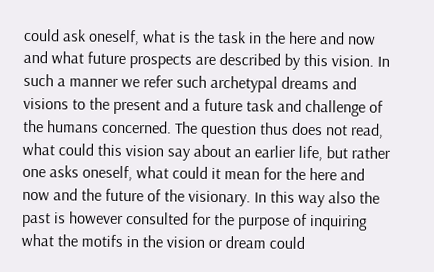could ask oneself, what is the task in the here and now and what future prospects are described by this vision. In such a manner we refer such archetypal dreams and visions to the present and a future task and challenge of the humans concerned. The question thus does not read, what could this vision say about an earlier life, but rather one asks oneself, what could it mean for the here and now and the future of the visionary. In this way also the past is however consulted for the purpose of inquiring what the motifs in the vision or dream could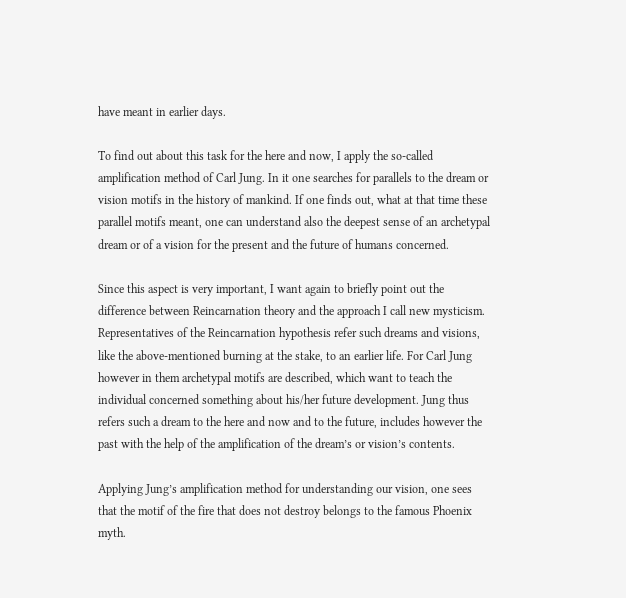have meant in earlier days.

To find out about this task for the here and now, I apply the so-called amplification method of Carl Jung. In it one searches for parallels to the dream or vision motifs in the history of mankind. If one finds out, what at that time these parallel motifs meant, one can understand also the deepest sense of an archetypal dream or of a vision for the present and the future of humans concerned.

Since this aspect is very important, I want again to briefly point out the difference between Reincarnation theory and the approach I call new mysticism. Representatives of the Reincarnation hypothesis refer such dreams and visions, like the above-mentioned burning at the stake, to an earlier life. For Carl Jung however in them archetypal motifs are described, which want to teach the individual concerned something about his/her future development. Jung thus refers such a dream to the here and now and to the future, includes however the past with the help of the amplification of the dream’s or vision’s contents.

Applying Jung’s amplification method for understanding our vision, one sees that the motif of the fire that does not destroy belongs to the famous Phoenix myth.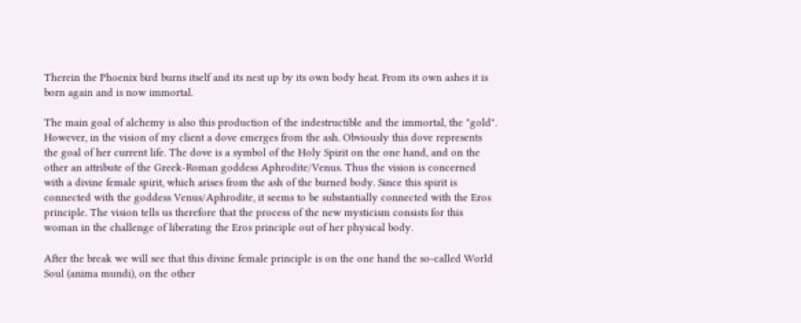Therein the Phoenix bird burns itself and its nest up by its own body heat. From its own ashes it is born again and is now immortal.

The main goal of alchemy is also this production of the indestructible and the immortal, the "gold". However, in the vision of my client a dove emerges from the ash. Obviously this dove represents the goal of her current life. The dove is a symbol of the Holy Spirit on the one hand, and on the other an attribute of the Greek-Roman goddess Aphrodite/Venus. Thus the vision is concerned with a divine female spirit, which arises from the ash of the burned body. Since this spirit is connected with the goddess Venus/Aphrodite, it seems to be substantially connected with the Eros principle. The vision tells us therefore that the process of the new mysticism consists for this woman in the challenge of liberating the Eros principle out of her physical body.

After the break we will see that this divine female principle is on the one hand the so-called World Soul (anima mundi), on the other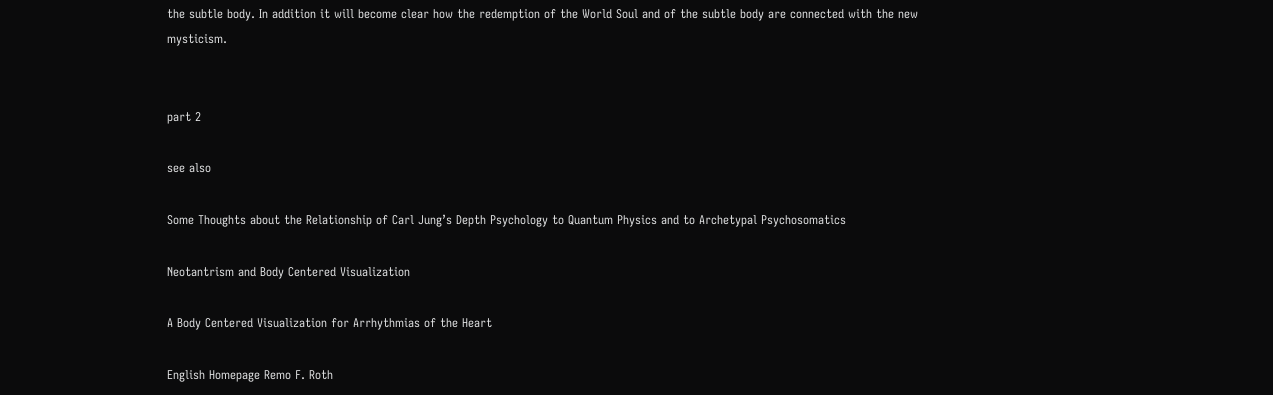the subtle body. In addition it will become clear how the redemption of the World Soul and of the subtle body are connected with the new mysticism.


part 2

see also

Some Thoughts about the Relationship of Carl Jung’s Depth Psychology to Quantum Physics and to Archetypal Psychosomatics

Neotantrism and Body Centered Visualization

A Body Centered Visualization for Arrhythmias of the Heart

English Homepage Remo F. Roth